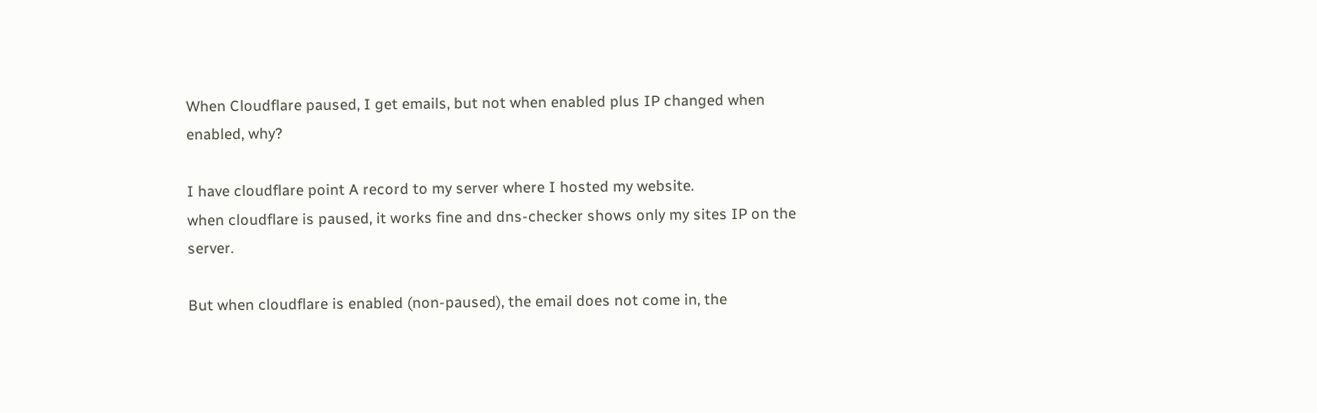When Cloudflare paused, I get emails, but not when enabled plus IP changed when enabled, why?

I have cloudflare point A record to my server where I hosted my website.
when cloudflare is paused, it works fine and dns-checker shows only my sites IP on the server.

But when cloudflare is enabled (non-paused), the email does not come in, the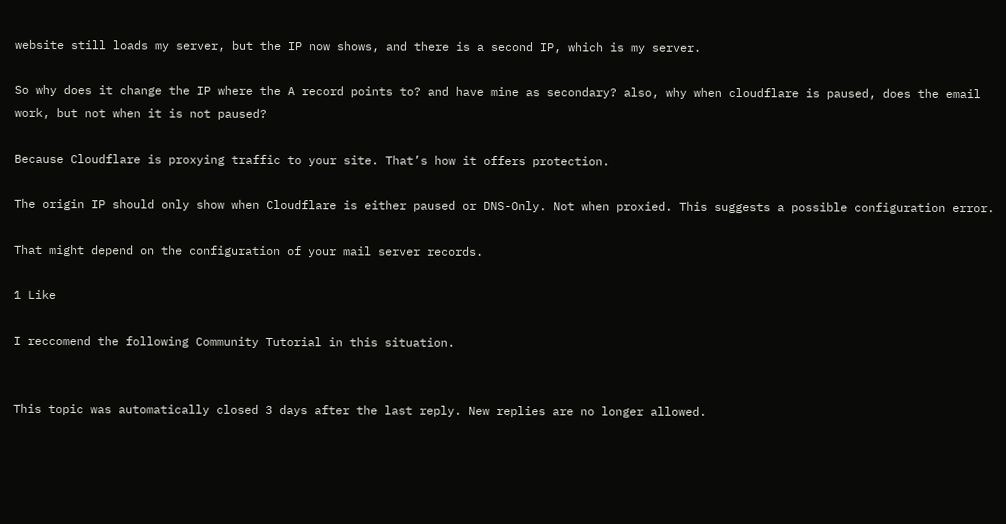website still loads my server, but the IP now shows, and there is a second IP, which is my server.

So why does it change the IP where the A record points to? and have mine as secondary? also, why when cloudflare is paused, does the email work, but not when it is not paused?

Because Cloudflare is proxying traffic to your site. That’s how it offers protection.

The origin IP should only show when Cloudflare is either paused or DNS-Only. Not when proxied. This suggests a possible configuration error.

That might depend on the configuration of your mail server records.

1 Like

I reccomend the following Community Tutorial in this situation.


This topic was automatically closed 3 days after the last reply. New replies are no longer allowed.